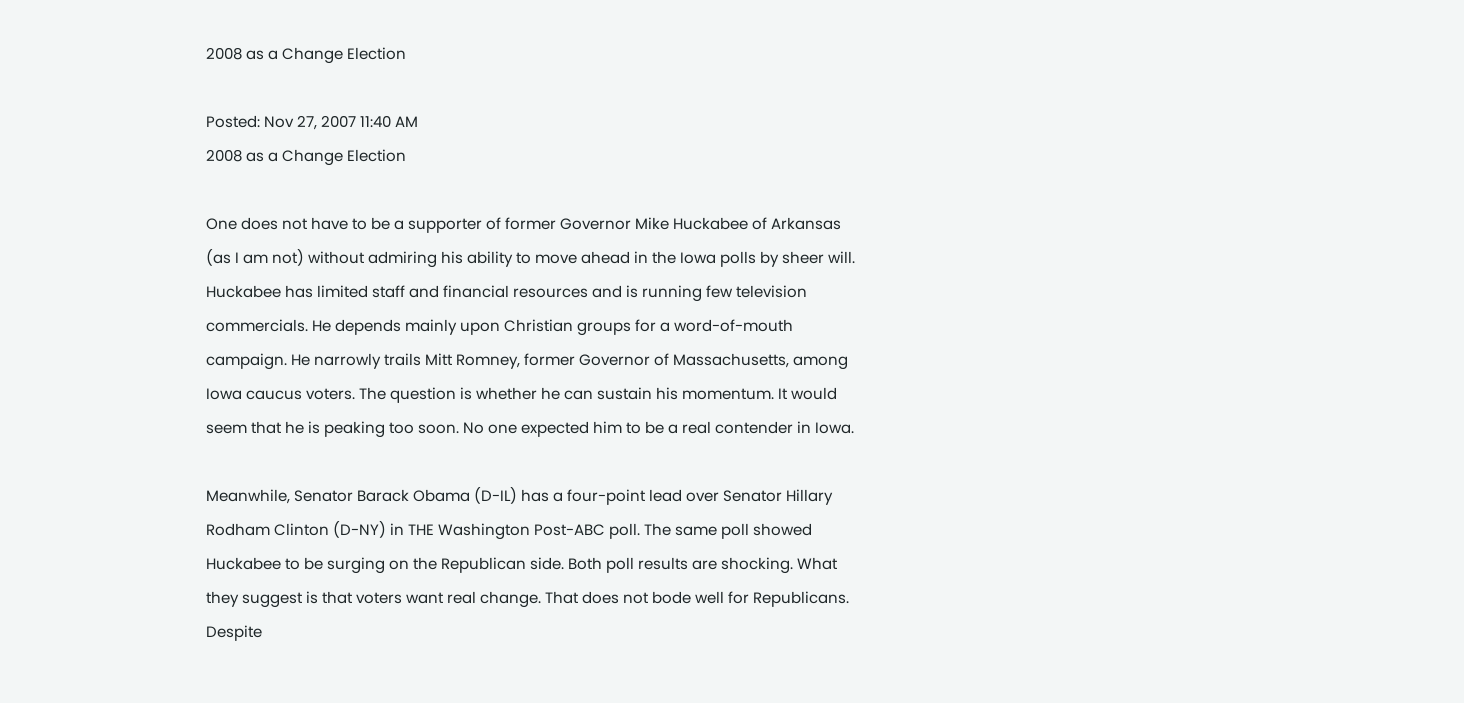2008 as a Change Election

Posted: Nov 27, 2007 11:40 AM
2008 as a Change Election

One does not have to be a supporter of former Governor Mike Huckabee of Arkansas (as I am not) without admiring his ability to move ahead in the Iowa polls by sheer will. Huckabee has limited staff and financial resources and is running few television commercials. He depends mainly upon Christian groups for a word-of-mouth campaign. He narrowly trails Mitt Romney, former Governor of Massachusetts, among Iowa caucus voters. The question is whether he can sustain his momentum. It would seem that he is peaking too soon. No one expected him to be a real contender in Iowa.

Meanwhile, Senator Barack Obama (D-IL) has a four-point lead over Senator Hillary Rodham Clinton (D-NY) in THE Washington Post-ABC poll. The same poll showed Huckabee to be surging on the Republican side. Both poll results are shocking. What they suggest is that voters want real change. That does not bode well for Republicans. Despite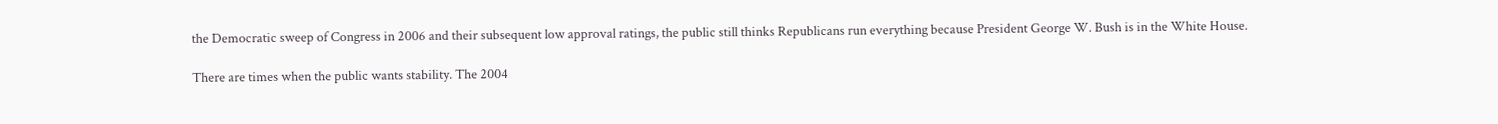the Democratic sweep of Congress in 2006 and their subsequent low approval ratings, the public still thinks Republicans run everything because President George W. Bush is in the White House.

There are times when the public wants stability. The 2004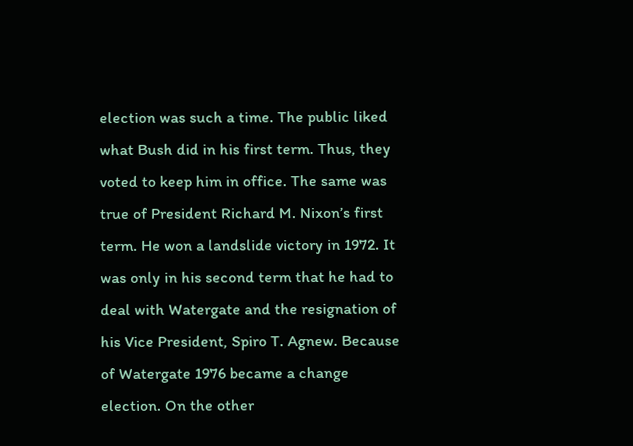election was such a time. The public liked what Bush did in his first term. Thus, they voted to keep him in office. The same was true of President Richard M. Nixon’s first term. He won a landslide victory in 1972. It was only in his second term that he had to deal with Watergate and the resignation of his Vice President, Spiro T. Agnew. Because of Watergate 1976 became a change election. On the other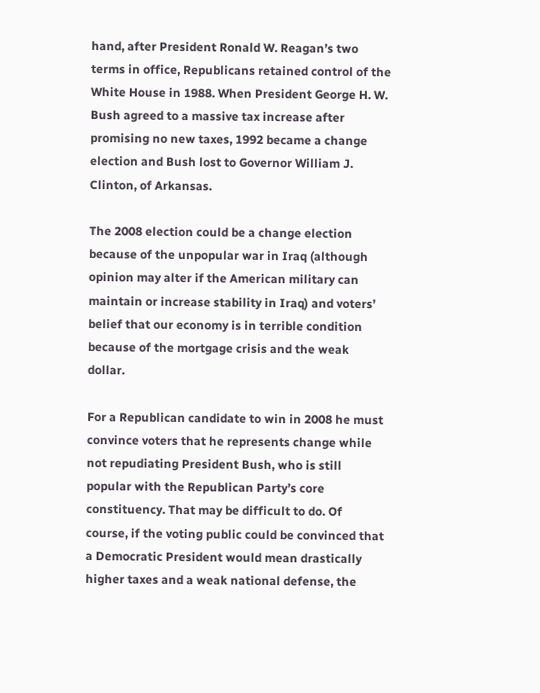hand, after President Ronald W. Reagan’s two terms in office, Republicans retained control of the White House in 1988. When President George H. W. Bush agreed to a massive tax increase after promising no new taxes, 1992 became a change election and Bush lost to Governor William J. Clinton, of Arkansas.

The 2008 election could be a change election because of the unpopular war in Iraq (although opinion may alter if the American military can maintain or increase stability in Iraq) and voters’ belief that our economy is in terrible condition because of the mortgage crisis and the weak dollar.

For a Republican candidate to win in 2008 he must convince voters that he represents change while not repudiating President Bush, who is still popular with the Republican Party’s core constituency. That may be difficult to do. Of course, if the voting public could be convinced that a Democratic President would mean drastically higher taxes and a weak national defense, the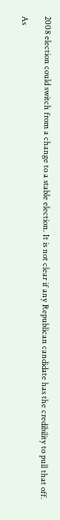2008 election could switch from a change to a stable election. It is not clear if any Republican candidate has the credibility to pull that off.

As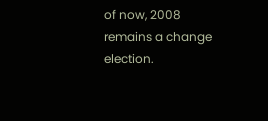of now, 2008 remains a change election.